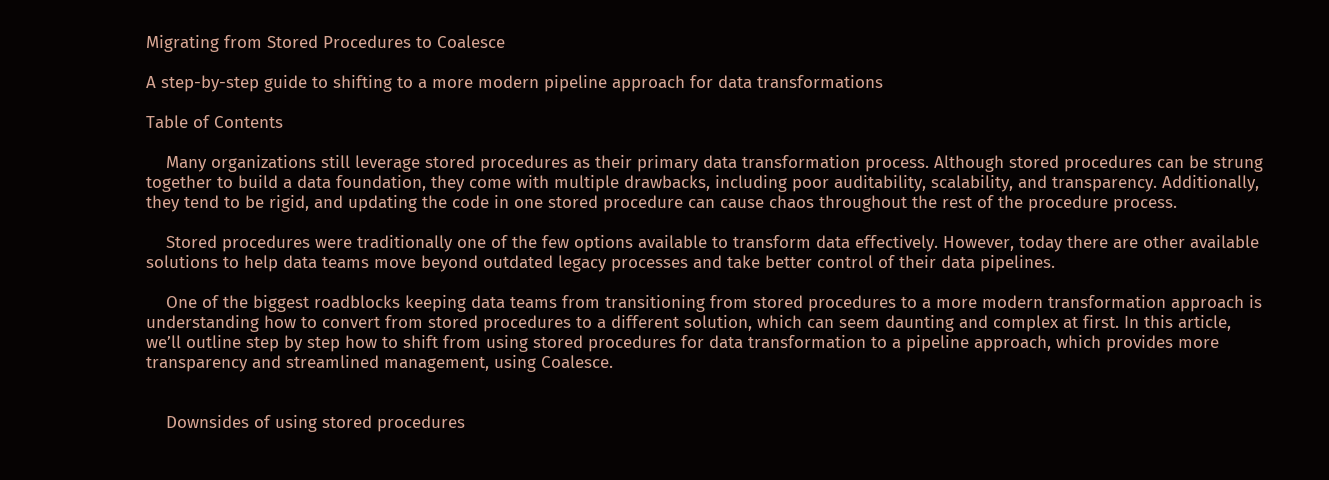Migrating from Stored Procedures to Coalesce

A step-by-step guide to shifting to a more modern pipeline approach for data transformations

Table of Contents

    Many organizations still leverage stored procedures as their primary data transformation process. Although stored procedures can be strung together to build a data foundation, they come with multiple drawbacks, including poor auditability, scalability, and transparency. Additionally, they tend to be rigid, and updating the code in one stored procedure can cause chaos throughout the rest of the procedure process.

    Stored procedures were traditionally one of the few options available to transform data effectively. However, today there are other available solutions to help data teams move beyond outdated legacy processes and take better control of their data pipelines.

    One of the biggest roadblocks keeping data teams from transitioning from stored procedures to a more modern transformation approach is understanding how to convert from stored procedures to a different solution, which can seem daunting and complex at first. In this article, we’ll outline step by step how to shift from using stored procedures for data transformation to a pipeline approach, which provides more transparency and streamlined management, using Coalesce.


    Downsides of using stored procedures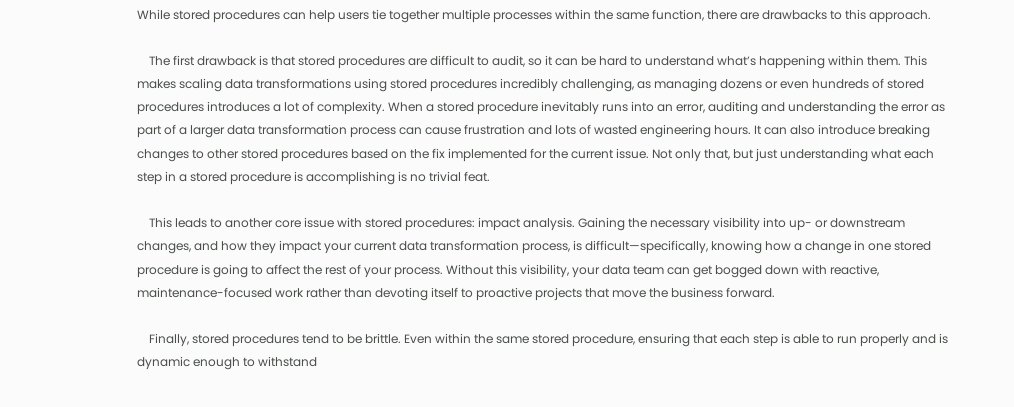While stored procedures can help users tie together multiple processes within the same function, there are drawbacks to this approach.

    The first drawback is that stored procedures are difficult to audit, so it can be hard to understand what’s happening within them. This makes scaling data transformations using stored procedures incredibly challenging, as managing dozens or even hundreds of stored procedures introduces a lot of complexity. When a stored procedure inevitably runs into an error, auditing and understanding the error as part of a larger data transformation process can cause frustration and lots of wasted engineering hours. It can also introduce breaking changes to other stored procedures based on the fix implemented for the current issue. Not only that, but just understanding what each step in a stored procedure is accomplishing is no trivial feat.

    This leads to another core issue with stored procedures: impact analysis. Gaining the necessary visibility into up- or downstream changes, and how they impact your current data transformation process, is difficult—specifically, knowing how a change in one stored procedure is going to affect the rest of your process. Without this visibility, your data team can get bogged down with reactive, maintenance-focused work rather than devoting itself to proactive projects that move the business forward.

    Finally, stored procedures tend to be brittle. Even within the same stored procedure, ensuring that each step is able to run properly and is dynamic enough to withstand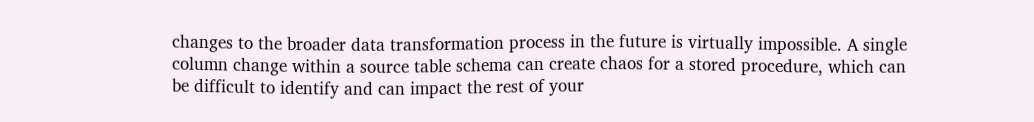changes to the broader data transformation process in the future is virtually impossible. A single column change within a source table schema can create chaos for a stored procedure, which can be difficult to identify and can impact the rest of your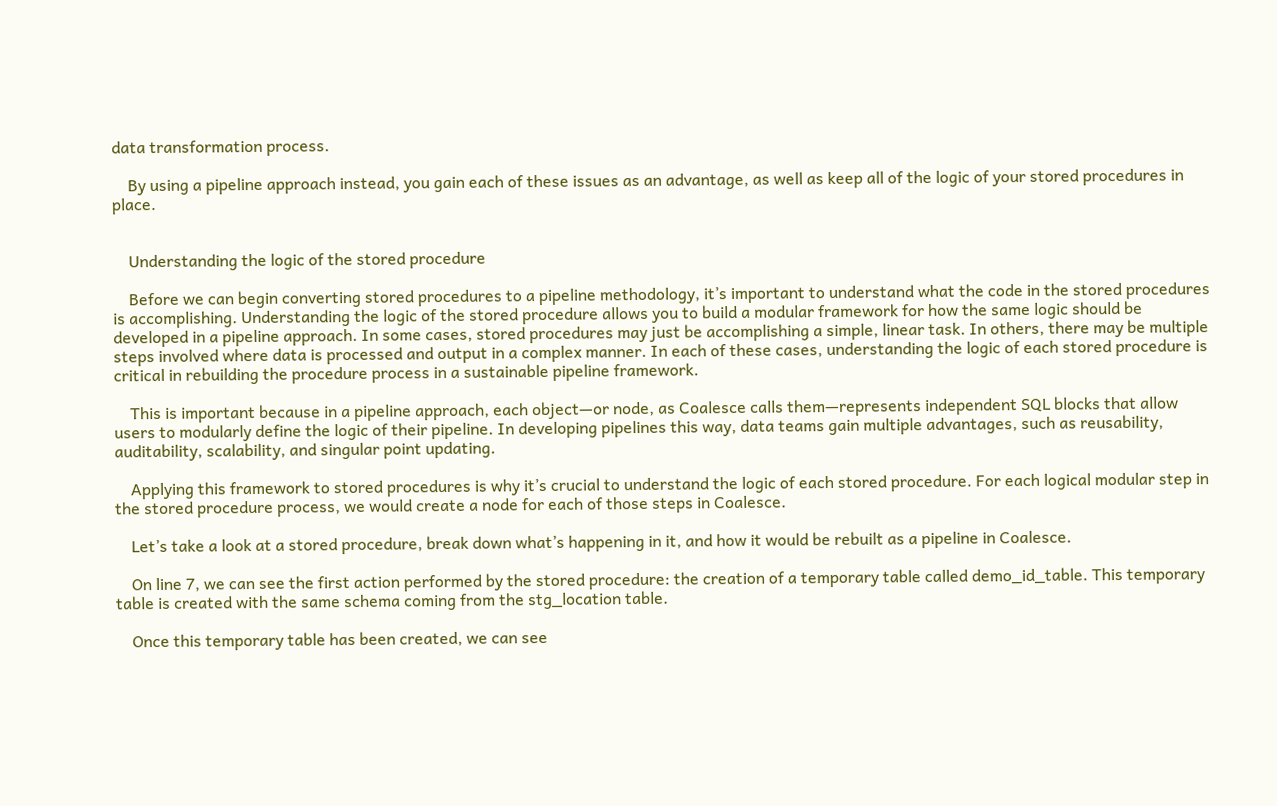data transformation process.

    By using a pipeline approach instead, you gain each of these issues as an advantage, as well as keep all of the logic of your stored procedures in place.


    Understanding the logic of the stored procedure

    Before we can begin converting stored procedures to a pipeline methodology, it’s important to understand what the code in the stored procedures is accomplishing. Understanding the logic of the stored procedure allows you to build a modular framework for how the same logic should be developed in a pipeline approach. In some cases, stored procedures may just be accomplishing a simple, linear task. In others, there may be multiple steps involved where data is processed and output in a complex manner. In each of these cases, understanding the logic of each stored procedure is critical in rebuilding the procedure process in a sustainable pipeline framework.

    This is important because in a pipeline approach, each object—or node, as Coalesce calls them—represents independent SQL blocks that allow users to modularly define the logic of their pipeline. In developing pipelines this way, data teams gain multiple advantages, such as reusability, auditability, scalability, and singular point updating.

    Applying this framework to stored procedures is why it’s crucial to understand the logic of each stored procedure. For each logical modular step in the stored procedure process, we would create a node for each of those steps in Coalesce.

    Let’s take a look at a stored procedure, break down what’s happening in it, and how it would be rebuilt as a pipeline in Coalesce.

    On line 7, we can see the first action performed by the stored procedure: the creation of a temporary table called demo_id_table. This temporary table is created with the same schema coming from the stg_location table.

    Once this temporary table has been created, we can see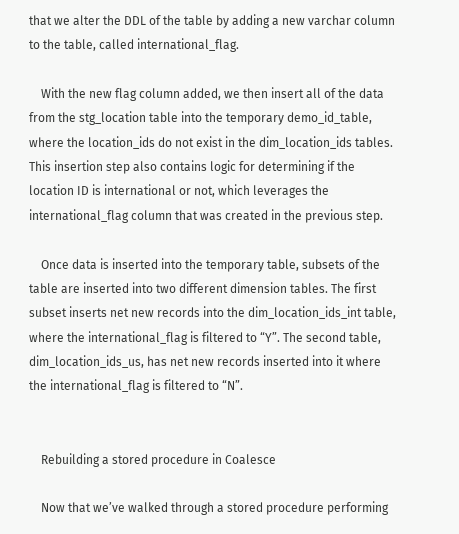that we alter the DDL of the table by adding a new varchar column to the table, called international_flag.

    With the new flag column added, we then insert all of the data from the stg_location table into the temporary demo_id_table, where the location_ids do not exist in the dim_location_ids tables. This insertion step also contains logic for determining if the location ID is international or not, which leverages the international_flag column that was created in the previous step.

    Once data is inserted into the temporary table, subsets of the table are inserted into two different dimension tables. The first subset inserts net new records into the dim_location_ids_int table, where the international_flag is filtered to “Y”. The second table, dim_location_ids_us, has net new records inserted into it where the international_flag is filtered to “N”.


    Rebuilding a stored procedure in Coalesce

    Now that we’ve walked through a stored procedure performing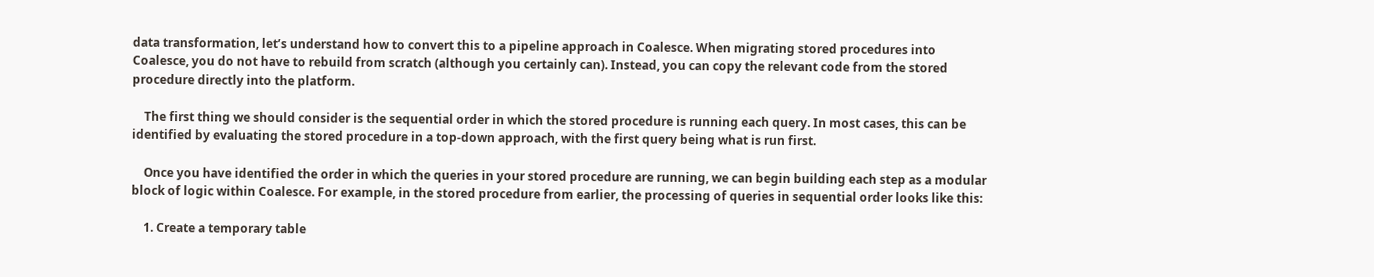data transformation, let’s understand how to convert this to a pipeline approach in Coalesce. When migrating stored procedures into Coalesce, you do not have to rebuild from scratch (although you certainly can). Instead, you can copy the relevant code from the stored procedure directly into the platform.

    The first thing we should consider is the sequential order in which the stored procedure is running each query. In most cases, this can be identified by evaluating the stored procedure in a top-down approach, with the first query being what is run first.

    Once you have identified the order in which the queries in your stored procedure are running, we can begin building each step as a modular block of logic within Coalesce. For example, in the stored procedure from earlier, the processing of queries in sequential order looks like this:

    1. Create a temporary table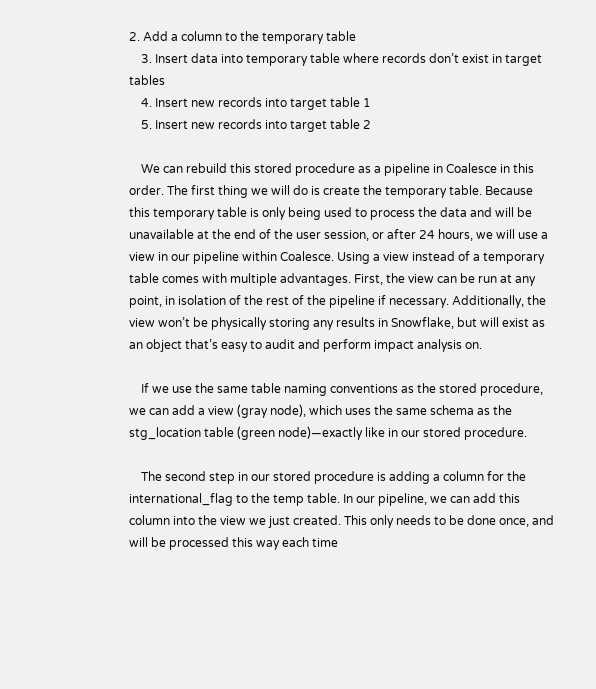2. Add a column to the temporary table
    3. Insert data into temporary table where records don’t exist in target tables
    4. Insert new records into target table 1
    5. Insert new records into target table 2

    We can rebuild this stored procedure as a pipeline in Coalesce in this order. The first thing we will do is create the temporary table. Because this temporary table is only being used to process the data and will be unavailable at the end of the user session, or after 24 hours, we will use a view in our pipeline within Coalesce. Using a view instead of a temporary table comes with multiple advantages. First, the view can be run at any point, in isolation of the rest of the pipeline if necessary. Additionally, the view won’t be physically storing any results in Snowflake, but will exist as an object that’s easy to audit and perform impact analysis on.

    If we use the same table naming conventions as the stored procedure, we can add a view (gray node), which uses the same schema as the stg_location table (green node)—exactly like in our stored procedure.

    The second step in our stored procedure is adding a column for the international_flag to the temp table. In our pipeline, we can add this column into the view we just created. This only needs to be done once, and will be processed this way each time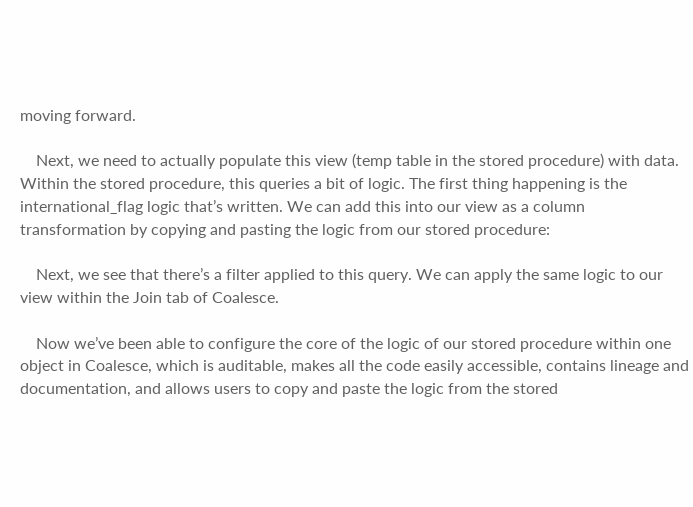moving forward.

    Next, we need to actually populate this view (temp table in the stored procedure) with data. Within the stored procedure, this queries a bit of logic. The first thing happening is the international_flag logic that’s written. We can add this into our view as a column transformation by copying and pasting the logic from our stored procedure:

    Next, we see that there’s a filter applied to this query. We can apply the same logic to our view within the Join tab of Coalesce.

    Now we’ve been able to configure the core of the logic of our stored procedure within one object in Coalesce, which is auditable, makes all the code easily accessible, contains lineage and documentation, and allows users to copy and paste the logic from the stored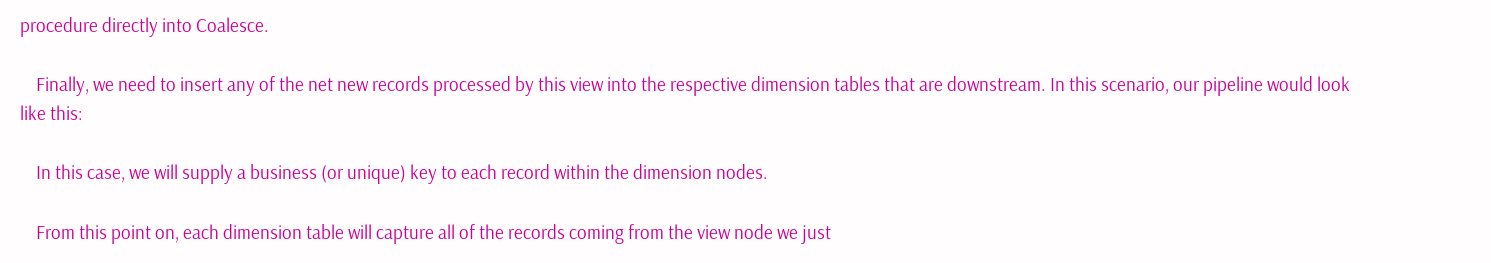procedure directly into Coalesce.

    Finally, we need to insert any of the net new records processed by this view into the respective dimension tables that are downstream. In this scenario, our pipeline would look like this:

    In this case, we will supply a business (or unique) key to each record within the dimension nodes.

    From this point on, each dimension table will capture all of the records coming from the view node we just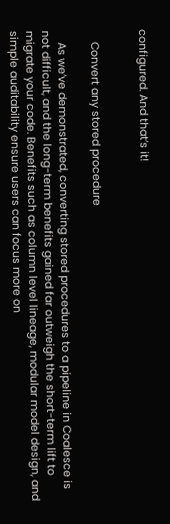configured. And that’s it!


    Convert any stored procedure

    As we’ve demonstrated, converting stored procedures to a pipeline in Coalesce is not difficult, and the long-term benefits gained far outweigh the short-term lift to migrate your code. Benefits such as column level lineage, modular model design, and simple auditability ensure users can focus more on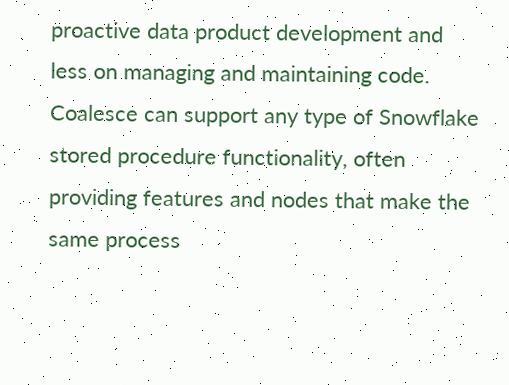proactive data product development and less on managing and maintaining code. Coalesce can support any type of Snowflake stored procedure functionality, often providing features and nodes that make the same process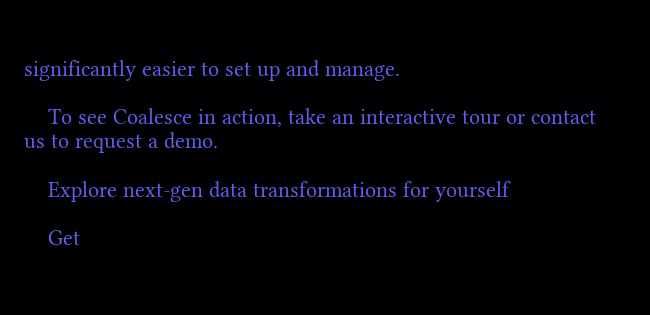significantly easier to set up and manage.

    To see Coalesce in action, take an interactive tour or contact us to request a demo.

    Explore next-gen data transformations for yourself

    Get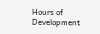Hours of Development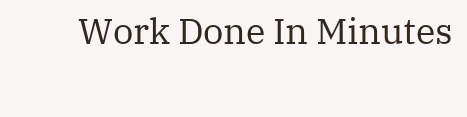Work Done In Minutes